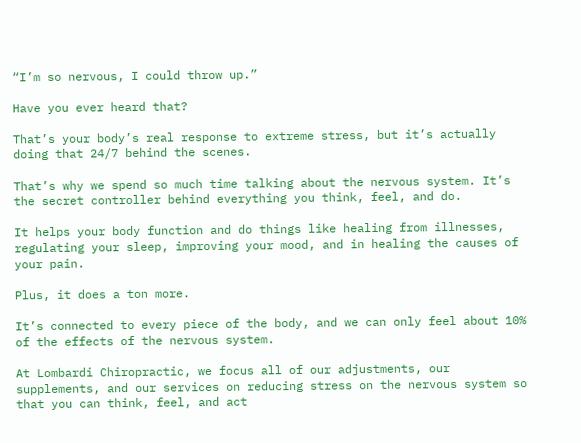“I’m so nervous, I could throw up.”

Have you ever heard that?

That’s your body’s real response to extreme stress, but it’s actually doing that 24/7 behind the scenes.

That’s why we spend so much time talking about the nervous system. It’s the secret controller behind everything you think, feel, and do.

It helps your body function and do things like healing from illnesses, regulating your sleep, improving your mood, and in healing the causes of your pain.

Plus, it does a ton more.

It’s connected to every piece of the body, and we can only feel about 10% of the effects of the nervous system.

At Lombardi Chiropractic, we focus all of our adjustments, our supplements, and our services on reducing stress on the nervous system so that you can think, feel, and act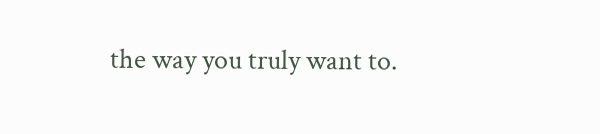the way you truly want to.